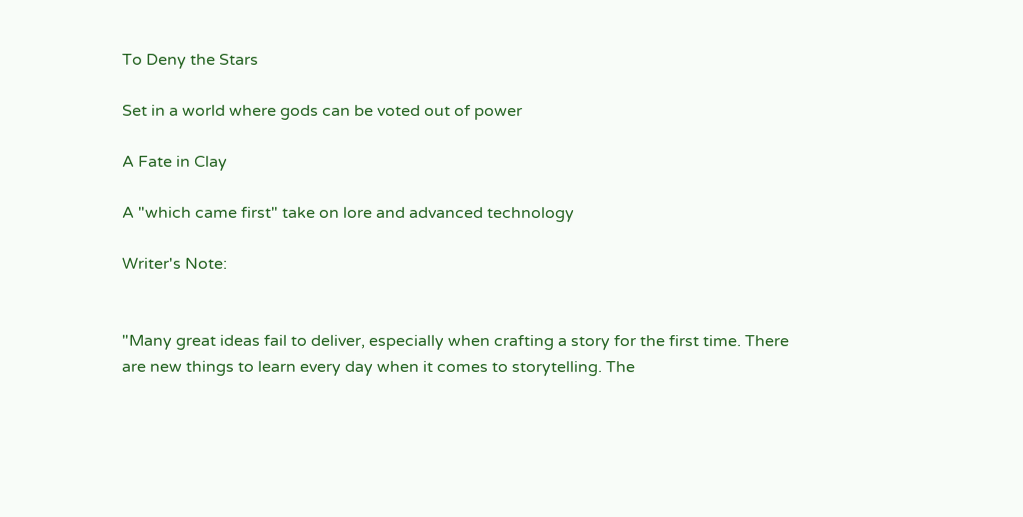To Deny the Stars

Set in a world where gods can be voted out of power

A Fate in Clay

A "which came first" take on lore and advanced technology

Writer's Note:


"Many great ideas fail to deliver, especially when crafting a story for the first time. There are new things to learn every day when it comes to storytelling. The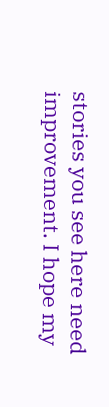stories you see here need improvement. I hope my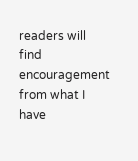readers will find encouragement from what I have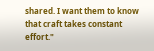shared. I want them to know that craft takes constant effort."